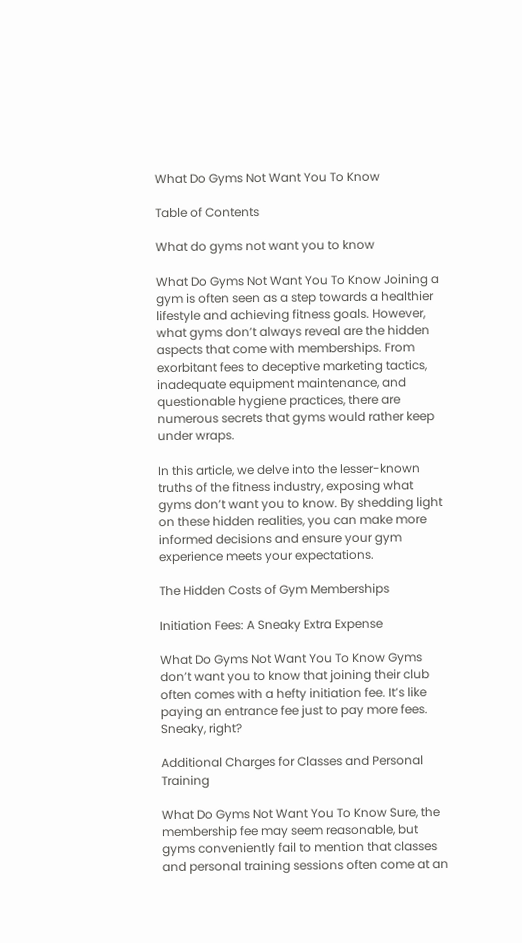What Do Gyms Not Want You To Know

Table of Contents

What do gyms not want you to know

What Do Gyms Not Want You To Know Joining a gym is often seen as a step towards a healthier lifestyle and achieving fitness goals. However, what gyms don’t always reveal are the hidden aspects that come with memberships. From exorbitant fees to deceptive marketing tactics, inadequate equipment maintenance, and questionable hygiene practices, there are numerous secrets that gyms would rather keep under wraps.

In this article, we delve into the lesser-known truths of the fitness industry, exposing what gyms don’t want you to know. By shedding light on these hidden realities, you can make more informed decisions and ensure your gym experience meets your expectations.

The Hidden Costs of Gym Memberships

Initiation Fees: A Sneaky Extra Expense

What Do Gyms Not Want You To Know Gyms don’t want you to know that joining their club often comes with a hefty initiation fee. It’s like paying an entrance fee just to pay more fees. Sneaky, right?

Additional Charges for Classes and Personal Training

What Do Gyms Not Want You To Know Sure, the membership fee may seem reasonable, but gyms conveniently fail to mention that classes and personal training sessions often come at an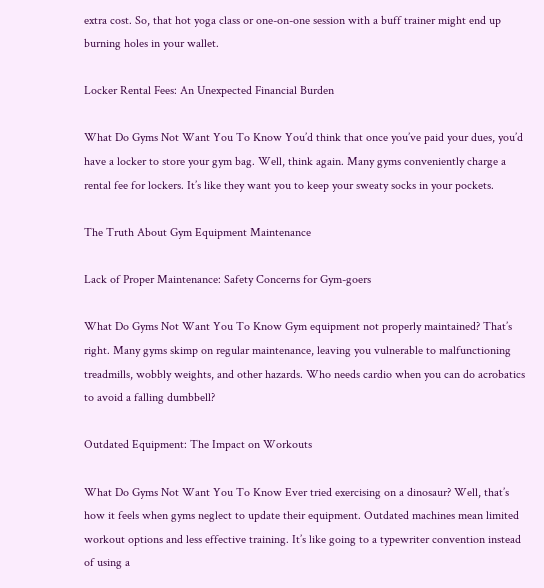extra cost. So, that hot yoga class or one-on-one session with a buff trainer might end up burning holes in your wallet.

Locker Rental Fees: An Unexpected Financial Burden

What Do Gyms Not Want You To Know You’d think that once you’ve paid your dues, you’d have a locker to store your gym bag. Well, think again. Many gyms conveniently charge a rental fee for lockers. It’s like they want you to keep your sweaty socks in your pockets.

The Truth About Gym Equipment Maintenance

Lack of Proper Maintenance: Safety Concerns for Gym-goers

What Do Gyms Not Want You To Know Gym equipment not properly maintained? That’s right. Many gyms skimp on regular maintenance, leaving you vulnerable to malfunctioning treadmills, wobbly weights, and other hazards. Who needs cardio when you can do acrobatics to avoid a falling dumbbell?

Outdated Equipment: The Impact on Workouts

What Do Gyms Not Want You To Know Ever tried exercising on a dinosaur? Well, that’s how it feels when gyms neglect to update their equipment. Outdated machines mean limited workout options and less effective training. It’s like going to a typewriter convention instead of using a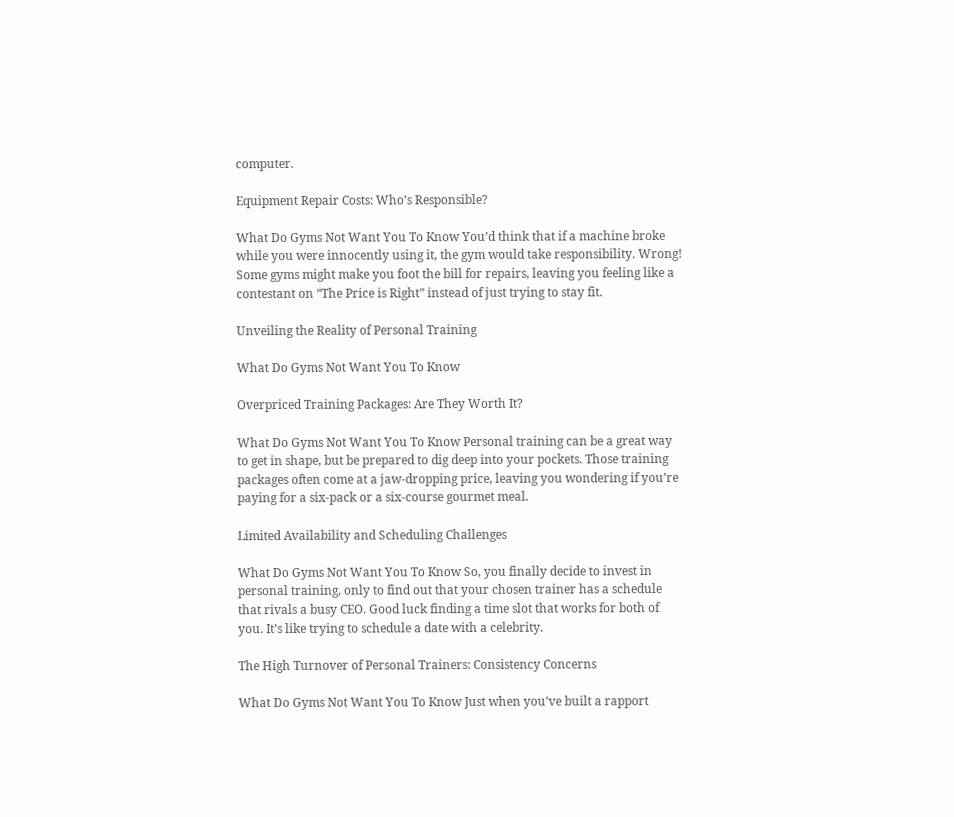computer.

Equipment Repair Costs: Who’s Responsible?

What Do Gyms Not Want You To Know You’d think that if a machine broke while you were innocently using it, the gym would take responsibility. Wrong! Some gyms might make you foot the bill for repairs, leaving you feeling like a contestant on “The Price is Right” instead of just trying to stay fit.

Unveiling the Reality of Personal Training

What Do Gyms Not Want You To Know

Overpriced Training Packages: Are They Worth It?

What Do Gyms Not Want You To Know Personal training can be a great way to get in shape, but be prepared to dig deep into your pockets. Those training packages often come at a jaw-dropping price, leaving you wondering if you’re paying for a six-pack or a six-course gourmet meal.

Limited Availability and Scheduling Challenges

What Do Gyms Not Want You To Know So, you finally decide to invest in personal training, only to find out that your chosen trainer has a schedule that rivals a busy CEO. Good luck finding a time slot that works for both of you. It’s like trying to schedule a date with a celebrity.

The High Turnover of Personal Trainers: Consistency Concerns

What Do Gyms Not Want You To Know Just when you’ve built a rapport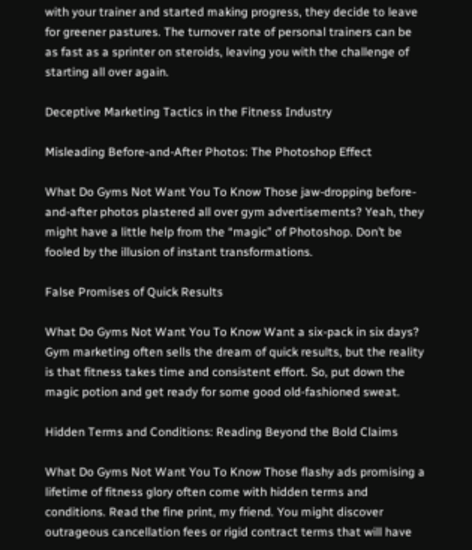with your trainer and started making progress, they decide to leave for greener pastures. The turnover rate of personal trainers can be as fast as a sprinter on steroids, leaving you with the challenge of starting all over again.

Deceptive Marketing Tactics in the Fitness Industry

Misleading Before-and-After Photos: The Photoshop Effect

What Do Gyms Not Want You To Know Those jaw-dropping before-and-after photos plastered all over gym advertisements? Yeah, they might have a little help from the “magic” of Photoshop. Don’t be fooled by the illusion of instant transformations.

False Promises of Quick Results

What Do Gyms Not Want You To Know Want a six-pack in six days? Gym marketing often sells the dream of quick results, but the reality is that fitness takes time and consistent effort. So, put down the magic potion and get ready for some good old-fashioned sweat.

Hidden Terms and Conditions: Reading Beyond the Bold Claims

What Do Gyms Not Want You To Know Those flashy ads promising a lifetime of fitness glory often come with hidden terms and conditions. Read the fine print, my friend. You might discover outrageous cancellation fees or rigid contract terms that will have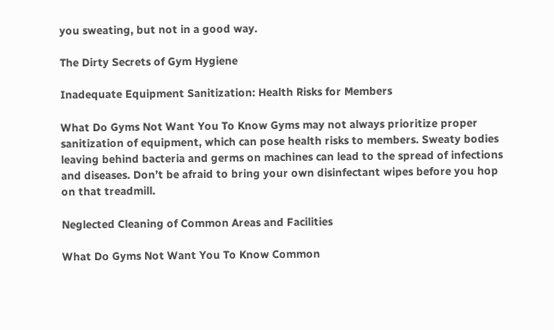you sweating, but not in a good way.

The Dirty Secrets of Gym Hygiene

Inadequate Equipment Sanitization: Health Risks for Members

What Do Gyms Not Want You To Know Gyms may not always prioritize proper sanitization of equipment, which can pose health risks to members. Sweaty bodies leaving behind bacteria and germs on machines can lead to the spread of infections and diseases. Don’t be afraid to bring your own disinfectant wipes before you hop on that treadmill.

Neglected Cleaning of Common Areas and Facilities

What Do Gyms Not Want You To Know Common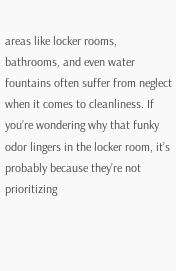areas like locker rooms, bathrooms, and even water fountains often suffer from neglect when it comes to cleanliness. If you’re wondering why that funky odor lingers in the locker room, it’s probably because they’re not prioritizing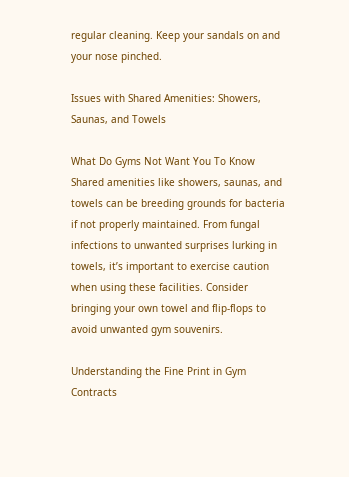regular cleaning. Keep your sandals on and your nose pinched.

Issues with Shared Amenities: Showers, Saunas, and Towels

What Do Gyms Not Want You To Know Shared amenities like showers, saunas, and towels can be breeding grounds for bacteria if not properly maintained. From fungal infections to unwanted surprises lurking in towels, it’s important to exercise caution when using these facilities. Consider bringing your own towel and flip-flops to avoid unwanted gym souvenirs.

Understanding the Fine Print in Gym Contracts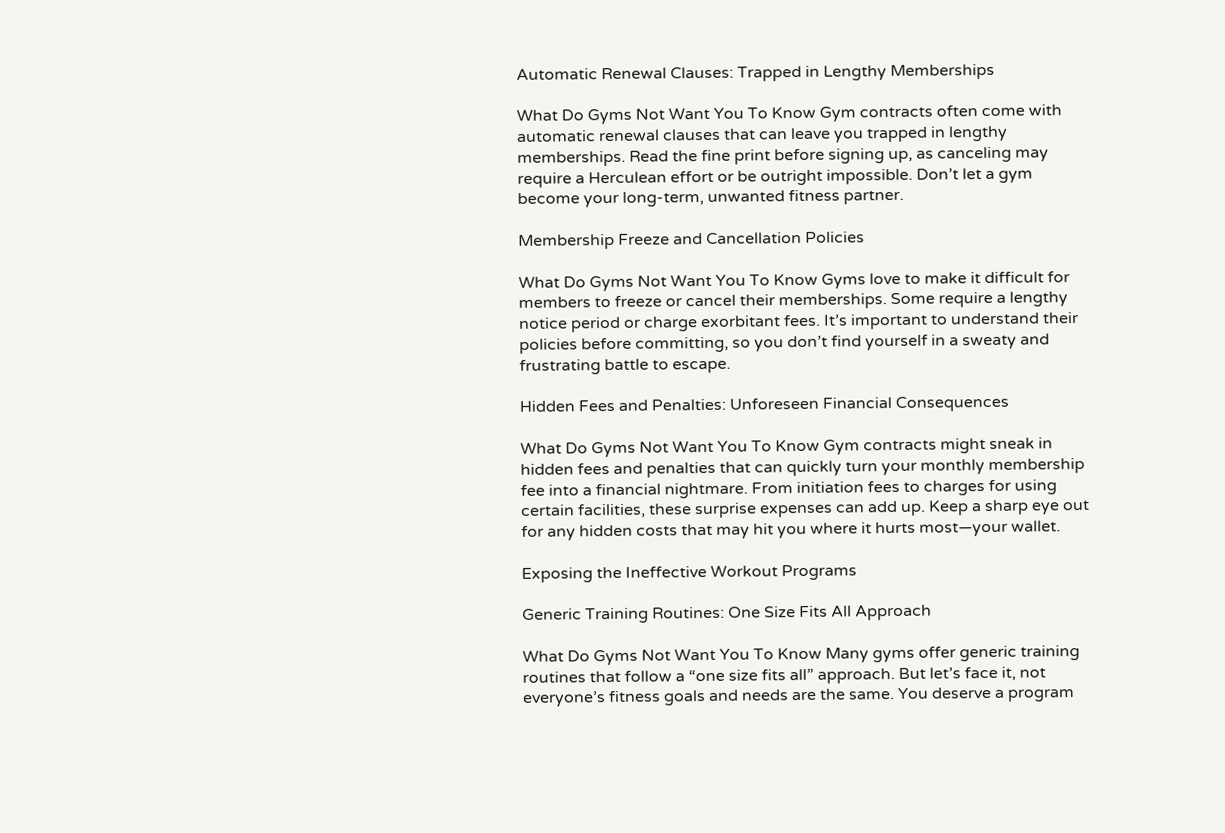Automatic Renewal Clauses: Trapped in Lengthy Memberships

What Do Gyms Not Want You To Know Gym contracts often come with automatic renewal clauses that can leave you trapped in lengthy memberships. Read the fine print before signing up, as canceling may require a Herculean effort or be outright impossible. Don’t let a gym become your long-term, unwanted fitness partner.

Membership Freeze and Cancellation Policies

What Do Gyms Not Want You To Know Gyms love to make it difficult for members to freeze or cancel their memberships. Some require a lengthy notice period or charge exorbitant fees. It’s important to understand their policies before committing, so you don’t find yourself in a sweaty and frustrating battle to escape.

Hidden Fees and Penalties: Unforeseen Financial Consequences

What Do Gyms Not Want You To Know Gym contracts might sneak in hidden fees and penalties that can quickly turn your monthly membership fee into a financial nightmare. From initiation fees to charges for using certain facilities, these surprise expenses can add up. Keep a sharp eye out for any hidden costs that may hit you where it hurts most—your wallet.

Exposing the Ineffective Workout Programs

Generic Training Routines: One Size Fits All Approach

What Do Gyms Not Want You To Know Many gyms offer generic training routines that follow a “one size fits all” approach. But let’s face it, not everyone’s fitness goals and needs are the same. You deserve a program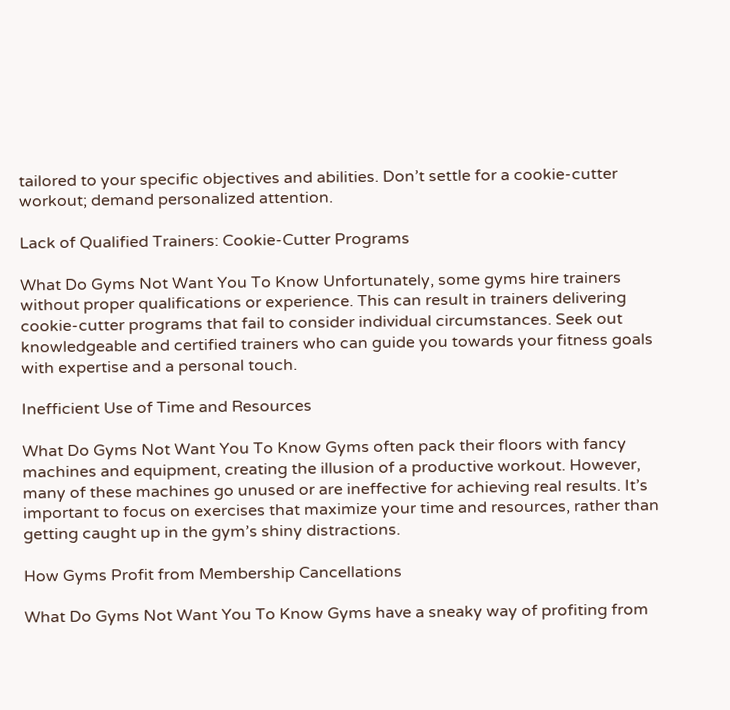tailored to your specific objectives and abilities. Don’t settle for a cookie-cutter workout; demand personalized attention.

Lack of Qualified Trainers: Cookie-Cutter Programs

What Do Gyms Not Want You To Know Unfortunately, some gyms hire trainers without proper qualifications or experience. This can result in trainers delivering cookie-cutter programs that fail to consider individual circumstances. Seek out knowledgeable and certified trainers who can guide you towards your fitness goals with expertise and a personal touch.

Inefficient Use of Time and Resources

What Do Gyms Not Want You To Know Gyms often pack their floors with fancy machines and equipment, creating the illusion of a productive workout. However, many of these machines go unused or are ineffective for achieving real results. It’s important to focus on exercises that maximize your time and resources, rather than getting caught up in the gym’s shiny distractions.

How Gyms Profit from Membership Cancellations

What Do Gyms Not Want You To Know Gyms have a sneaky way of profiting from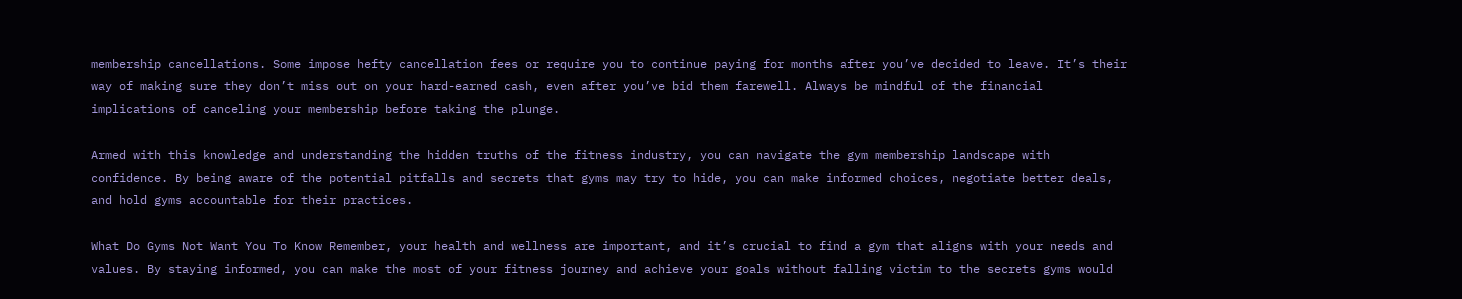membership cancellations. Some impose hefty cancellation fees or require you to continue paying for months after you’ve decided to leave. It’s their way of making sure they don’t miss out on your hard-earned cash, even after you’ve bid them farewell. Always be mindful of the financial implications of canceling your membership before taking the plunge.

Armed with this knowledge and understanding the hidden truths of the fitness industry, you can navigate the gym membership landscape with confidence. By being aware of the potential pitfalls and secrets that gyms may try to hide, you can make informed choices, negotiate better deals, and hold gyms accountable for their practices.

What Do Gyms Not Want You To Know Remember, your health and wellness are important, and it’s crucial to find a gym that aligns with your needs and values. By staying informed, you can make the most of your fitness journey and achieve your goals without falling victim to the secrets gyms would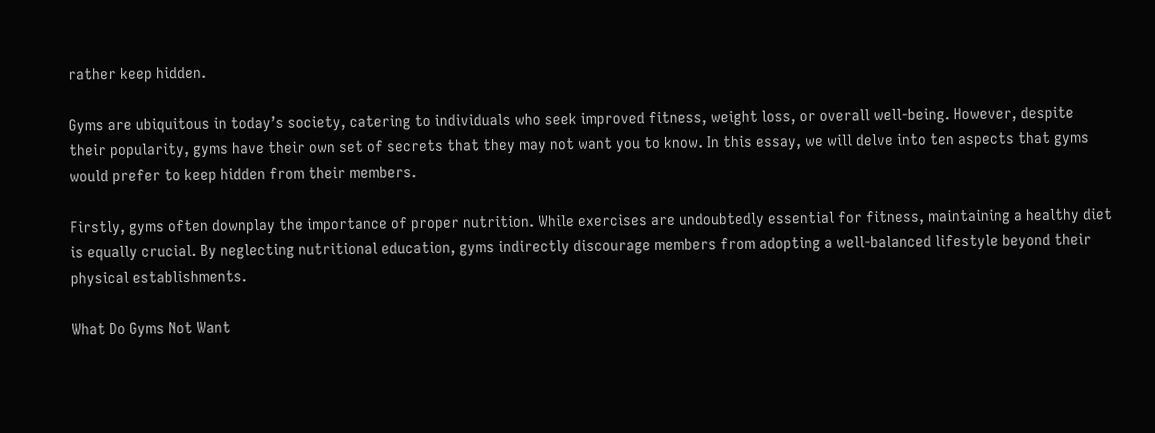rather keep hidden.

Gyms are ubiquitous in today’s society, catering to individuals who seek improved fitness, weight loss, or overall well-being. However, despite their popularity, gyms have their own set of secrets that they may not want you to know. In this essay, we will delve into ten aspects that gyms would prefer to keep hidden from their members.

Firstly, gyms often downplay the importance of proper nutrition. While exercises are undoubtedly essential for fitness, maintaining a healthy diet is equally crucial. By neglecting nutritional education, gyms indirectly discourage members from adopting a well-balanced lifestyle beyond their physical establishments.

What Do Gyms Not Want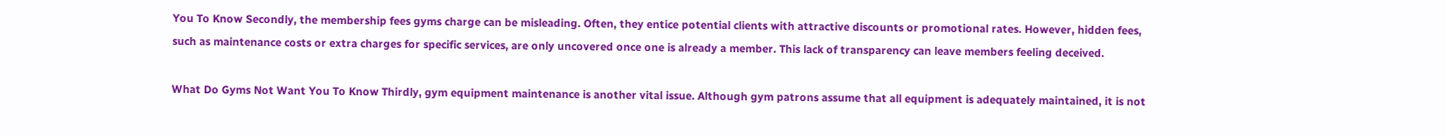You To Know Secondly, the membership fees gyms charge can be misleading. Often, they entice potential clients with attractive discounts or promotional rates. However, hidden fees, such as maintenance costs or extra charges for specific services, are only uncovered once one is already a member. This lack of transparency can leave members feeling deceived.

What Do Gyms Not Want You To Know Thirdly, gym equipment maintenance is another vital issue. Although gym patrons assume that all equipment is adequately maintained, it is not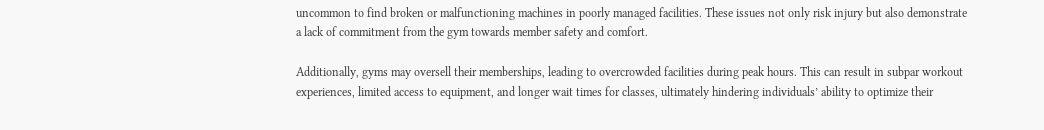uncommon to find broken or malfunctioning machines in poorly managed facilities. These issues not only risk injury but also demonstrate a lack of commitment from the gym towards member safety and comfort.

Additionally, gyms may oversell their memberships, leading to overcrowded facilities during peak hours. This can result in subpar workout experiences, limited access to equipment, and longer wait times for classes, ultimately hindering individuals’ ability to optimize their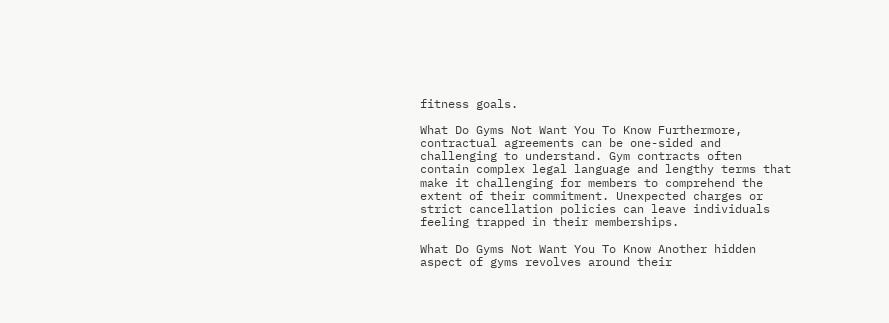fitness goals.

What Do Gyms Not Want You To Know Furthermore, contractual agreements can be one-sided and challenging to understand. Gym contracts often contain complex legal language and lengthy terms that make it challenging for members to comprehend the extent of their commitment. Unexpected charges or strict cancellation policies can leave individuals feeling trapped in their memberships.

What Do Gyms Not Want You To Know Another hidden aspect of gyms revolves around their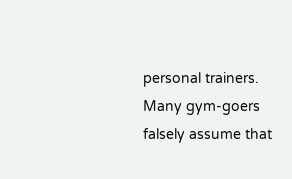personal trainers. Many gym-goers falsely assume that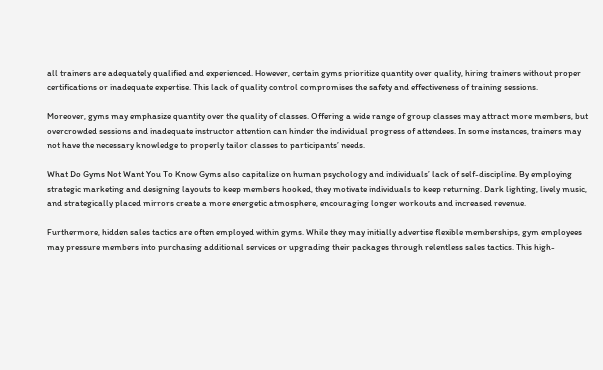all trainers are adequately qualified and experienced. However, certain gyms prioritize quantity over quality, hiring trainers without proper certifications or inadequate expertise. This lack of quality control compromises the safety and effectiveness of training sessions.

Moreover, gyms may emphasize quantity over the quality of classes. Offering a wide range of group classes may attract more members, but overcrowded sessions and inadequate instructor attention can hinder the individual progress of attendees. In some instances, trainers may not have the necessary knowledge to properly tailor classes to participants’ needs.

What Do Gyms Not Want You To Know Gyms also capitalize on human psychology and individuals’ lack of self-discipline. By employing strategic marketing and designing layouts to keep members hooked, they motivate individuals to keep returning. Dark lighting, lively music, and strategically placed mirrors create a more energetic atmosphere, encouraging longer workouts and increased revenue.

Furthermore, hidden sales tactics are often employed within gyms. While they may initially advertise flexible memberships, gym employees may pressure members into purchasing additional services or upgrading their packages through relentless sales tactics. This high-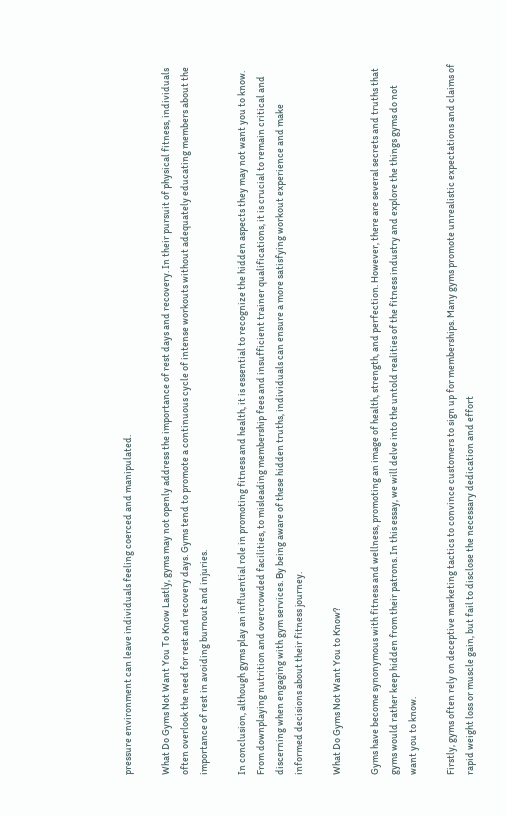pressure environment can leave individuals feeling coerced and manipulated.

What Do Gyms Not Want You To Know Lastly, gyms may not openly address the importance of rest days and recovery. In their pursuit of physical fitness, individuals often overlook the need for rest and recovery days. Gyms tend to promote a continuous cycle of intense workouts without adequately educating members about the importance of rest in avoiding burnout and injuries.

In conclusion, although gyms play an influential role in promoting fitness and health, it is essential to recognize the hidden aspects they may not want you to know. From downplaying nutrition and overcrowded facilities, to misleading membership fees and insufficient trainer qualifications, it is crucial to remain critical and discerning when engaging with gym services. By being aware of these hidden truths, individuals can ensure a more satisfying workout experience and make informed decisions about their fitness journey.

What Do Gyms Not Want You to Know?

Gyms have become synonymous with fitness and wellness, promoting an image of health, strength, and perfection. However, there are several secrets and truths that gyms would rather keep hidden from their patrons. In this essay, we will delve into the untold realities of the fitness industry and explore the things gyms do not want you to know.

Firstly, gyms often rely on deceptive marketing tactics to convince customers to sign up for memberships. Many gyms promote unrealistic expectations and claims of rapid weight loss or muscle gain, but fail to disclose the necessary dedication and effort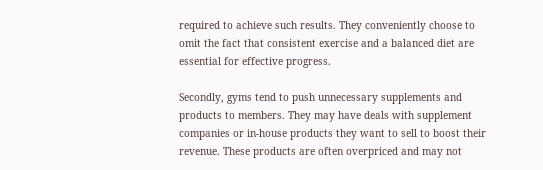required to achieve such results. They conveniently choose to omit the fact that consistent exercise and a balanced diet are essential for effective progress.

Secondly, gyms tend to push unnecessary supplements and products to members. They may have deals with supplement companies or in-house products they want to sell to boost their revenue. These products are often overpriced and may not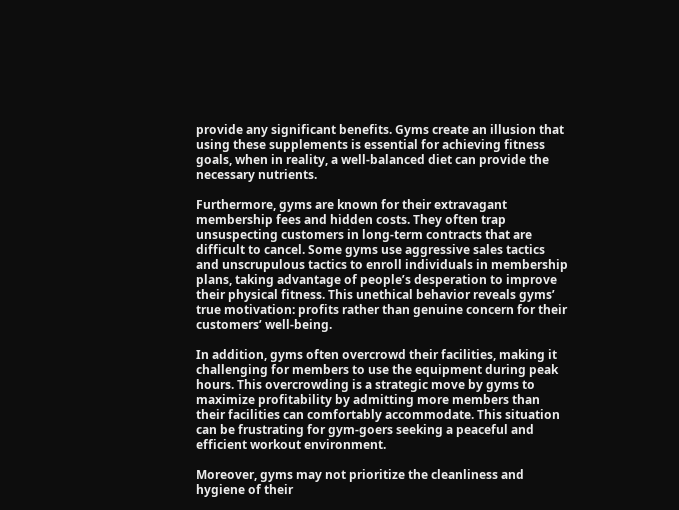provide any significant benefits. Gyms create an illusion that using these supplements is essential for achieving fitness goals, when in reality, a well-balanced diet can provide the necessary nutrients.

Furthermore, gyms are known for their extravagant membership fees and hidden costs. They often trap unsuspecting customers in long-term contracts that are difficult to cancel. Some gyms use aggressive sales tactics and unscrupulous tactics to enroll individuals in membership plans, taking advantage of people’s desperation to improve their physical fitness. This unethical behavior reveals gyms’ true motivation: profits rather than genuine concern for their customers’ well-being.

In addition, gyms often overcrowd their facilities, making it challenging for members to use the equipment during peak hours. This overcrowding is a strategic move by gyms to maximize profitability by admitting more members than their facilities can comfortably accommodate. This situation can be frustrating for gym-goers seeking a peaceful and efficient workout environment.

Moreover, gyms may not prioritize the cleanliness and hygiene of their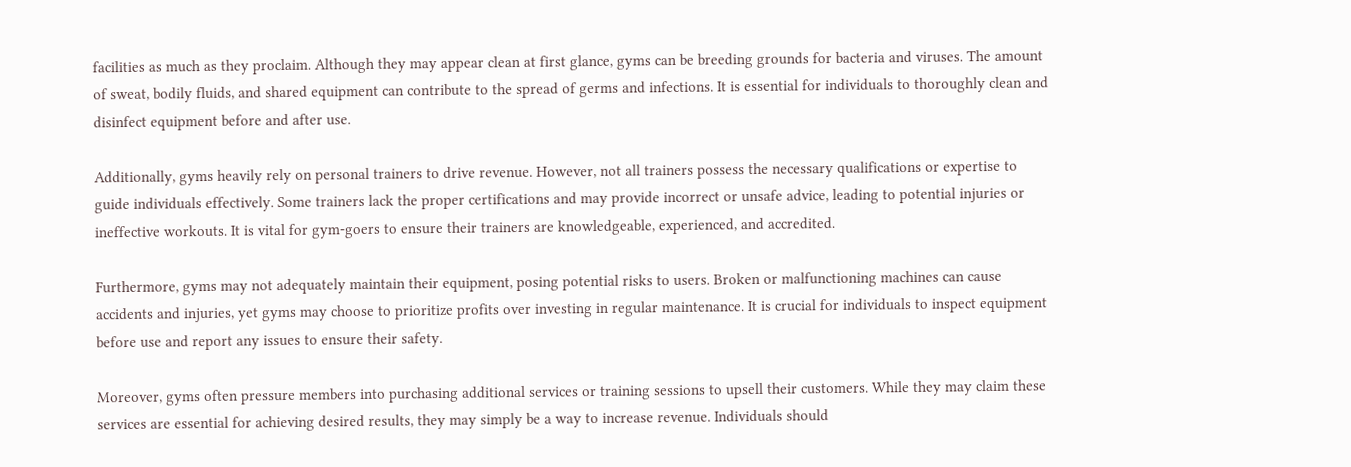facilities as much as they proclaim. Although they may appear clean at first glance, gyms can be breeding grounds for bacteria and viruses. The amount of sweat, bodily fluids, and shared equipment can contribute to the spread of germs and infections. It is essential for individuals to thoroughly clean and disinfect equipment before and after use.

Additionally, gyms heavily rely on personal trainers to drive revenue. However, not all trainers possess the necessary qualifications or expertise to guide individuals effectively. Some trainers lack the proper certifications and may provide incorrect or unsafe advice, leading to potential injuries or ineffective workouts. It is vital for gym-goers to ensure their trainers are knowledgeable, experienced, and accredited.

Furthermore, gyms may not adequately maintain their equipment, posing potential risks to users. Broken or malfunctioning machines can cause accidents and injuries, yet gyms may choose to prioritize profits over investing in regular maintenance. It is crucial for individuals to inspect equipment before use and report any issues to ensure their safety.

Moreover, gyms often pressure members into purchasing additional services or training sessions to upsell their customers. While they may claim these services are essential for achieving desired results, they may simply be a way to increase revenue. Individuals should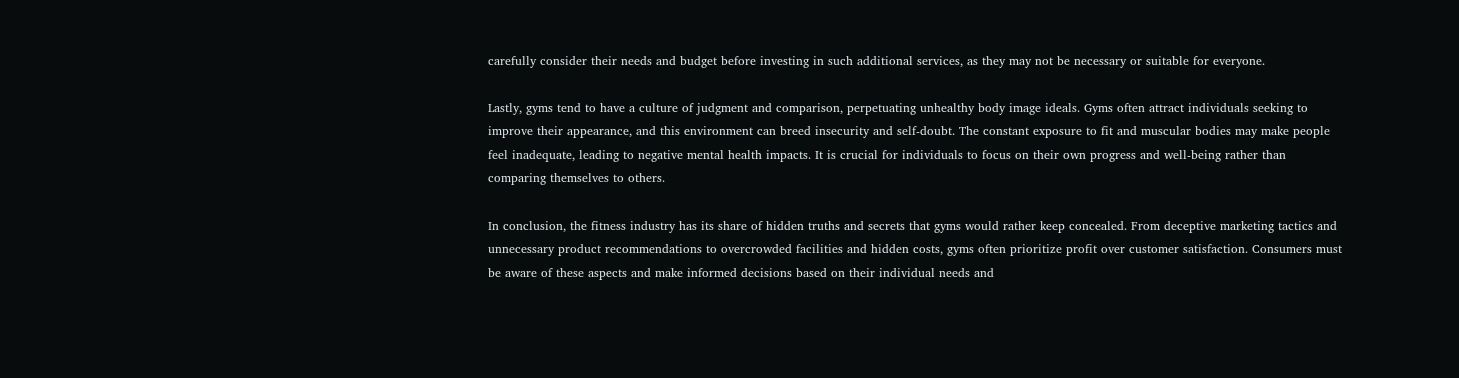carefully consider their needs and budget before investing in such additional services, as they may not be necessary or suitable for everyone.

Lastly, gyms tend to have a culture of judgment and comparison, perpetuating unhealthy body image ideals. Gyms often attract individuals seeking to improve their appearance, and this environment can breed insecurity and self-doubt. The constant exposure to fit and muscular bodies may make people feel inadequate, leading to negative mental health impacts. It is crucial for individuals to focus on their own progress and well-being rather than comparing themselves to others.

In conclusion, the fitness industry has its share of hidden truths and secrets that gyms would rather keep concealed. From deceptive marketing tactics and unnecessary product recommendations to overcrowded facilities and hidden costs, gyms often prioritize profit over customer satisfaction. Consumers must be aware of these aspects and make informed decisions based on their individual needs and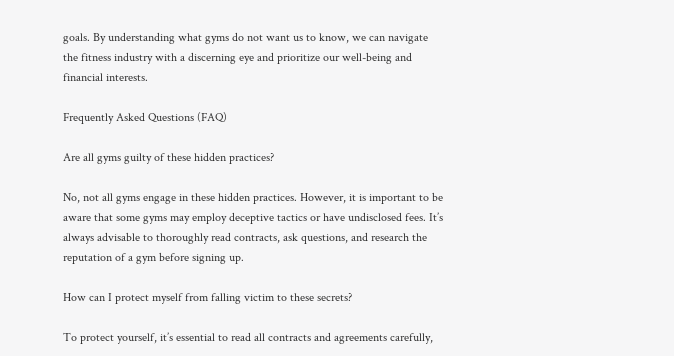goals. By understanding what gyms do not want us to know, we can navigate the fitness industry with a discerning eye and prioritize our well-being and financial interests.

Frequently Asked Questions (FAQ)

Are all gyms guilty of these hidden practices?

No, not all gyms engage in these hidden practices. However, it is important to be aware that some gyms may employ deceptive tactics or have undisclosed fees. It’s always advisable to thoroughly read contracts, ask questions, and research the reputation of a gym before signing up.

How can I protect myself from falling victim to these secrets?

To protect yourself, it’s essential to read all contracts and agreements carefully,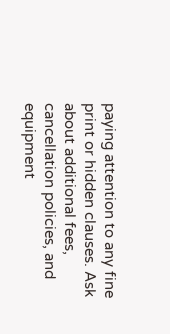paying attention to any fine print or hidden clauses. Ask about additional fees, cancellation policies, and equipment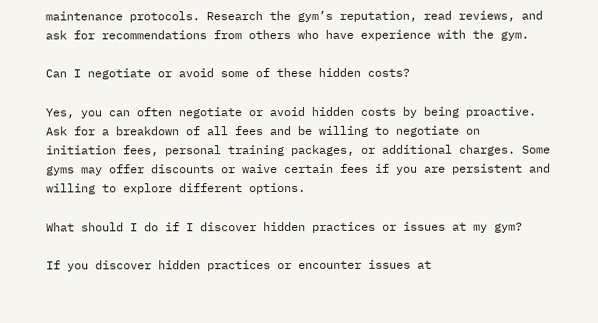maintenance protocols. Research the gym’s reputation, read reviews, and ask for recommendations from others who have experience with the gym.

Can I negotiate or avoid some of these hidden costs?

Yes, you can often negotiate or avoid hidden costs by being proactive. Ask for a breakdown of all fees and be willing to negotiate on initiation fees, personal training packages, or additional charges. Some gyms may offer discounts or waive certain fees if you are persistent and willing to explore different options.

What should I do if I discover hidden practices or issues at my gym?

If you discover hidden practices or encounter issues at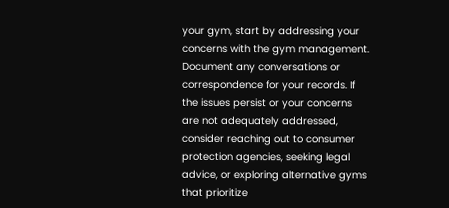your gym, start by addressing your concerns with the gym management. Document any conversations or correspondence for your records. If the issues persist or your concerns are not adequately addressed, consider reaching out to consumer protection agencies, seeking legal advice, or exploring alternative gyms that prioritize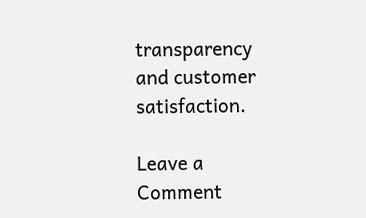transparency and customer satisfaction.

Leave a Comment